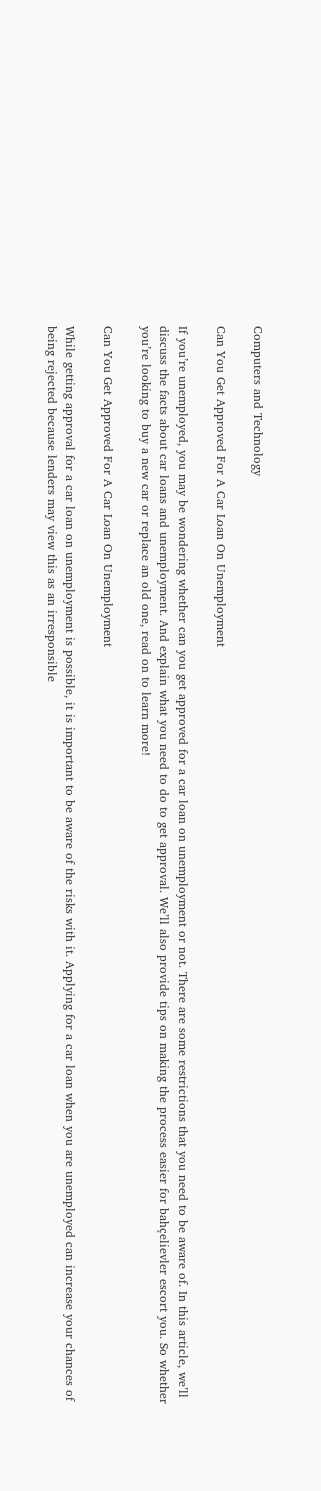Computers and Technology

Can You Get Approved For A Car Loan On Unemployment

If you’re unemployed, you may be wondering whether can you get approved for a car loan on unemployment or not. There are some restrictions that you need to be aware of. In this article, we’ll discuss the facts about car loans and unemployment. And explain what you need to do to get approval. We’ll also provide tips on making the process easier for bahçelievler escort you. So whether you’re looking to buy a new car or replace an old one, read on to learn more!

Can You Get Approved For A Car Loan On Unemployment

While getting approval for a car loan on unemployment is possible, it is important to be aware of the risks with it. Applying for a car loan when you are unemployed can increase your chances of being rejected because lenders may view this as an irresponsible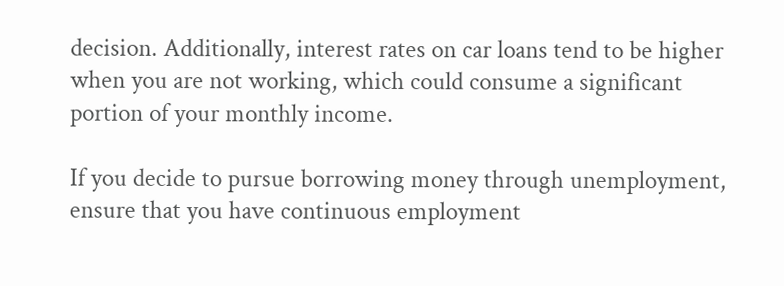decision. Additionally, interest rates on car loans tend to be higher when you are not working, which could consume a significant portion of your monthly income.

If you decide to pursue borrowing money through unemployment, ensure that you have continuous employment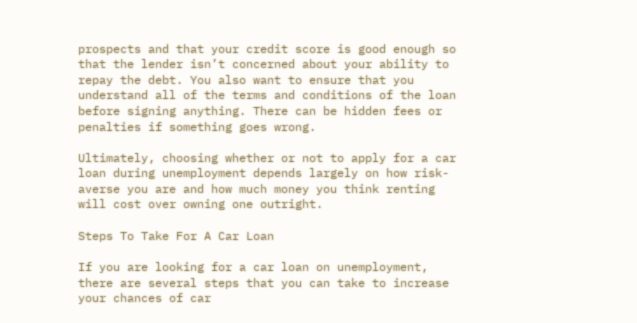prospects and that your credit score is good enough so that the lender isn’t concerned about your ability to repay the debt. You also want to ensure that you understand all of the terms and conditions of the loan before signing anything. There can be hidden fees or penalties if something goes wrong.

Ultimately, choosing whether or not to apply for a car loan during unemployment depends largely on how risk-averse you are and how much money you think renting will cost over owning one outright.

Steps To Take For A Car Loan

If you are looking for a car loan on unemployment, there are several steps that you can take to increase your chances of car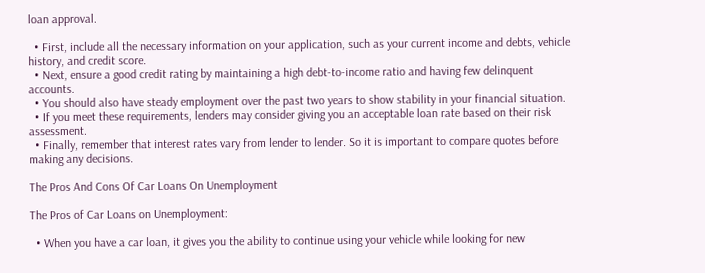loan approval.

  • First, include all the necessary information on your application, such as your current income and debts, vehicle history, and credit score.
  • Next, ensure a good credit rating by maintaining a high debt-to-income ratio and having few delinquent accounts.
  • You should also have steady employment over the past two years to show stability in your financial situation.
  • If you meet these requirements, lenders may consider giving you an acceptable loan rate based on their risk assessment.
  • Finally, remember that interest rates vary from lender to lender. So it is important to compare quotes before making any decisions.

The Pros And Cons Of Car Loans On Unemployment

The Pros of Car Loans on Unemployment:

  • When you have a car loan, it gives you the ability to continue using your vehicle while looking for new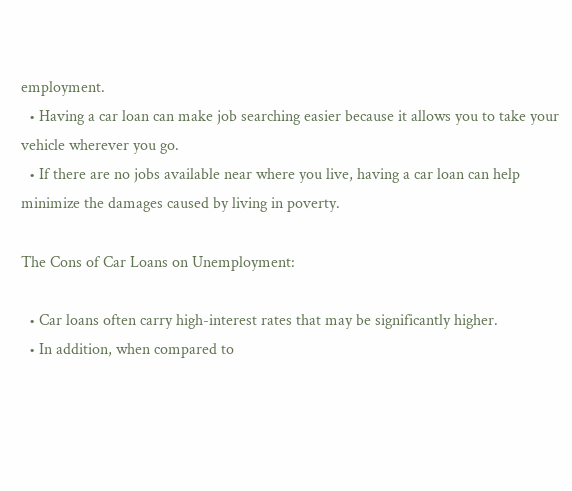employment.
  • Having a car loan can make job searching easier because it allows you to take your vehicle wherever you go.
  • If there are no jobs available near where you live, having a car loan can help minimize the damages caused by living in poverty.

The Cons of Car Loans on Unemployment:

  • Car loans often carry high-interest rates that may be significantly higher.
  • In addition, when compared to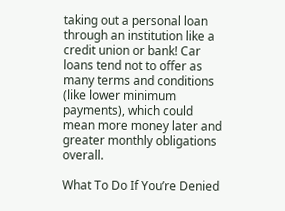taking out a personal loan through an institution like a credit union or bank! Car loans tend not to offer as many terms and conditions (like lower minimum payments), which could mean more money later and greater monthly obligations overall.

What To Do If You’re Denied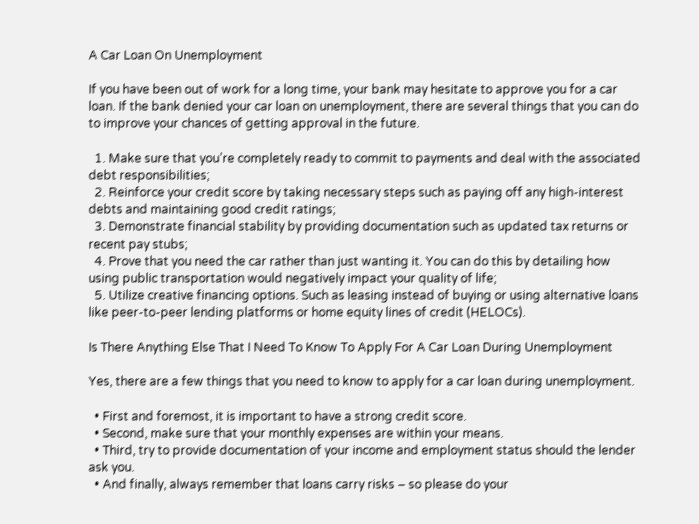A Car Loan On Unemployment

If you have been out of work for a long time, your bank may hesitate to approve you for a car loan. If the bank denied your car loan on unemployment, there are several things that you can do to improve your chances of getting approval in the future.

  1. Make sure that you’re completely ready to commit to payments and deal with the associated debt responsibilities;
  2. Reinforce your credit score by taking necessary steps such as paying off any high-interest debts and maintaining good credit ratings;
  3. Demonstrate financial stability by providing documentation such as updated tax returns or recent pay stubs;
  4. Prove that you need the car rather than just wanting it. You can do this by detailing how using public transportation would negatively impact your quality of life;
  5. Utilize creative financing options. Such as leasing instead of buying or using alternative loans like peer-to-peer lending platforms or home equity lines of credit (HELOCs).

Is There Anything Else That I Need To Know To Apply For A Car Loan During Unemployment

Yes, there are a few things that you need to know to apply for a car loan during unemployment.

  • First and foremost, it is important to have a strong credit score.
  • Second, make sure that your monthly expenses are within your means.
  • Third, try to provide documentation of your income and employment status should the lender ask you.
  • And finally, always remember that loans carry risks – so please do your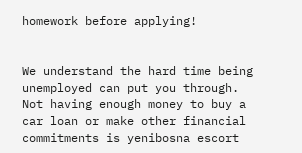homework before applying!


We understand the hard time being unemployed can put you through. Not having enough money to buy a car loan or make other financial commitments is yenibosna escort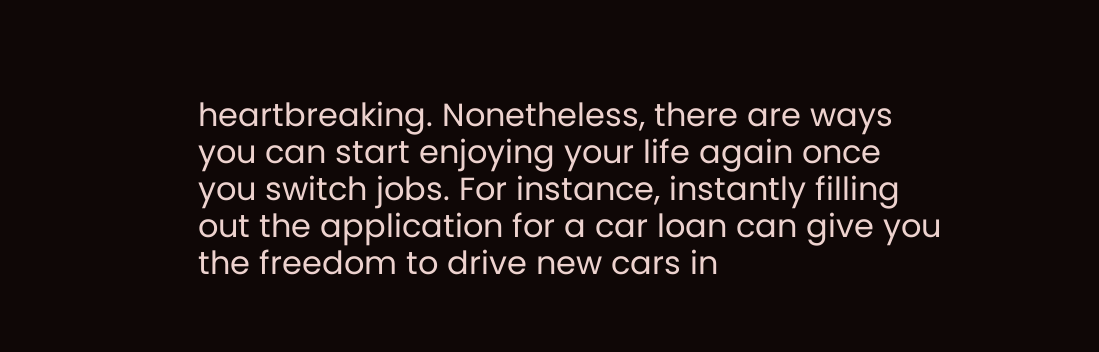heartbreaking. Nonetheless, there are ways you can start enjoying your life again once you switch jobs. For instance, instantly filling out the application for a car loan can give you the freedom to drive new cars in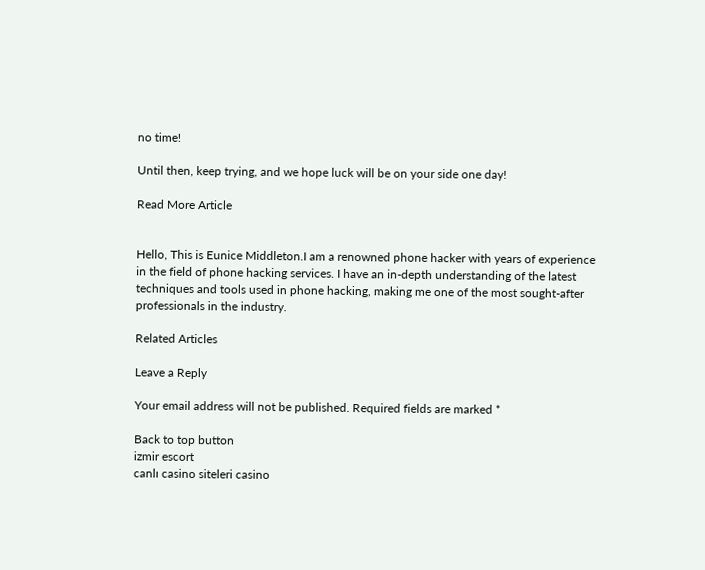no time!

Until then, keep trying, and we hope luck will be on your side one day!

Read More Article


Hello, This is Eunice Middleton.I am a renowned phone hacker with years of experience in the field of phone hacking services. I have an in-depth understanding of the latest techniques and tools used in phone hacking, making me one of the most sought-after professionals in the industry.

Related Articles

Leave a Reply

Your email address will not be published. Required fields are marked *

Back to top button
izmir escort
canlı casino siteleri casino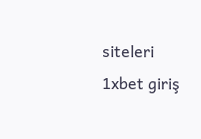siteleri 1xbet giriş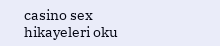casino sex hikayeleri oku